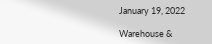January 19, 2022

Warehouse &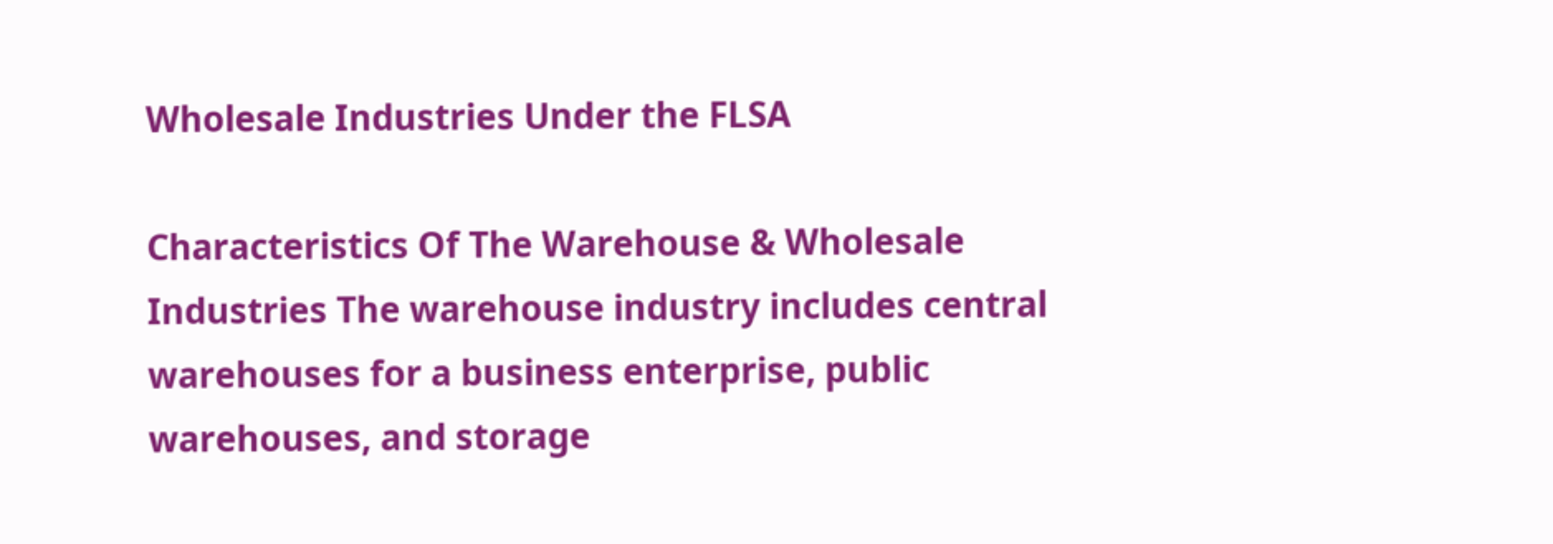Wholesale Industries Under the FLSA

Characteristics Of The Warehouse & Wholesale Industries The warehouse industry includes central warehouses for a business enterprise, public warehouses, and storage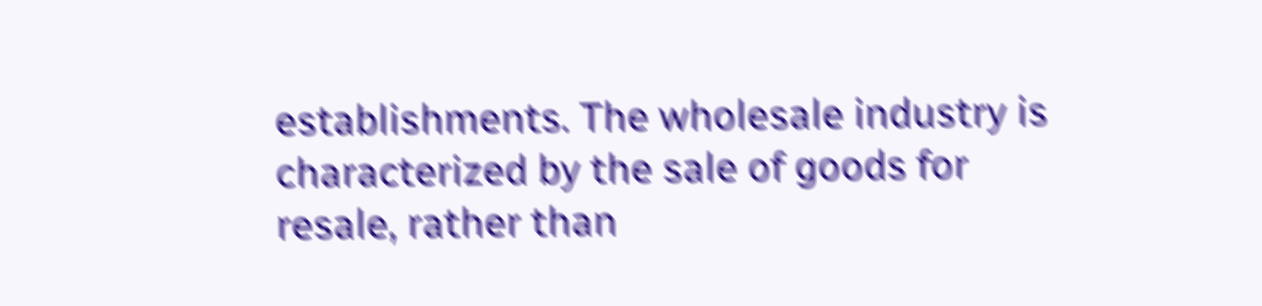establishments. The wholesale industry is characterized by the sale of goods for resale, rather than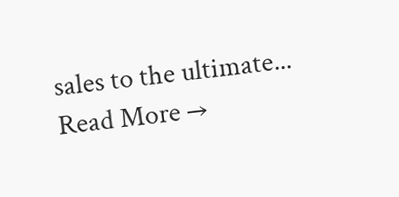sales to the ultimate...
Read More →